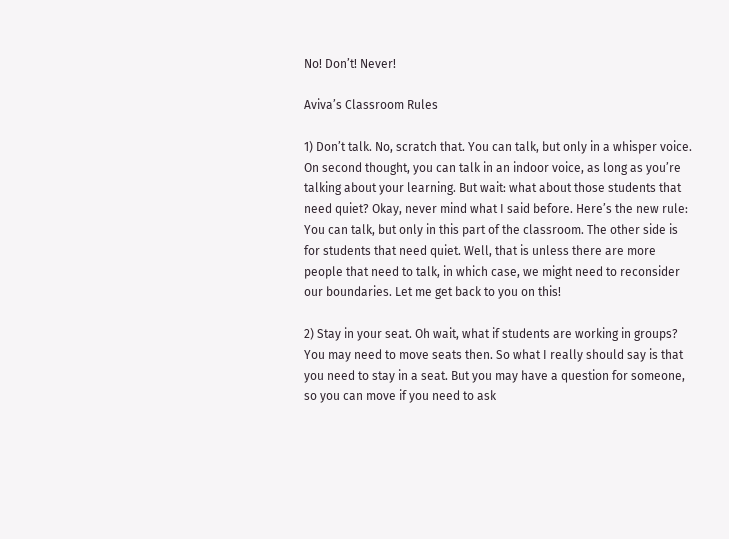No! Don’t! Never!

Aviva’s Classroom Rules

1) Don’t talk. No, scratch that. You can talk, but only in a whisper voice. On second thought, you can talk in an indoor voice, as long as you’re talking about your learning. But wait: what about those students that need quiet? Okay, never mind what I said before. Here’s the new rule: You can talk, but only in this part of the classroom. The other side is for students that need quiet. Well, that is unless there are more people that need to talk, in which case, we might need to reconsider our boundaries. Let me get back to you on this!

2) Stay in your seat. Oh wait, what if students are working in groups? You may need to move seats then. So what I really should say is that you need to stay in a seat. But you may have a question for someone, so you can move if you need to ask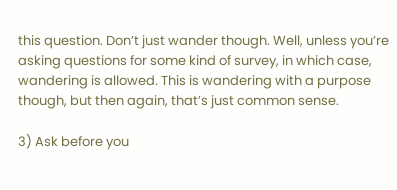this question. Don’t just wander though. Well, unless you’re asking questions for some kind of survey, in which case, wandering is allowed. This is wandering with a purpose though, but then again, that’s just common sense.

3) Ask before you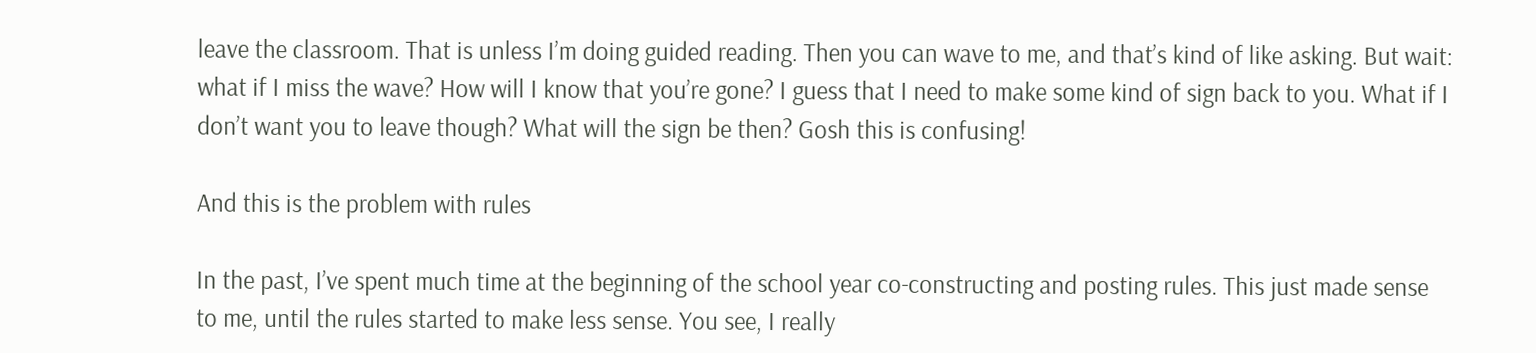leave the classroom. That is unless I’m doing guided reading. Then you can wave to me, and that’s kind of like asking. But wait: what if I miss the wave? How will I know that you’re gone? I guess that I need to make some kind of sign back to you. What if I don’t want you to leave though? What will the sign be then? Gosh this is confusing!

And this is the problem with rules

In the past, I’ve spent much time at the beginning of the school year co-constructing and posting rules. This just made sense to me, until the rules started to make less sense. You see, I really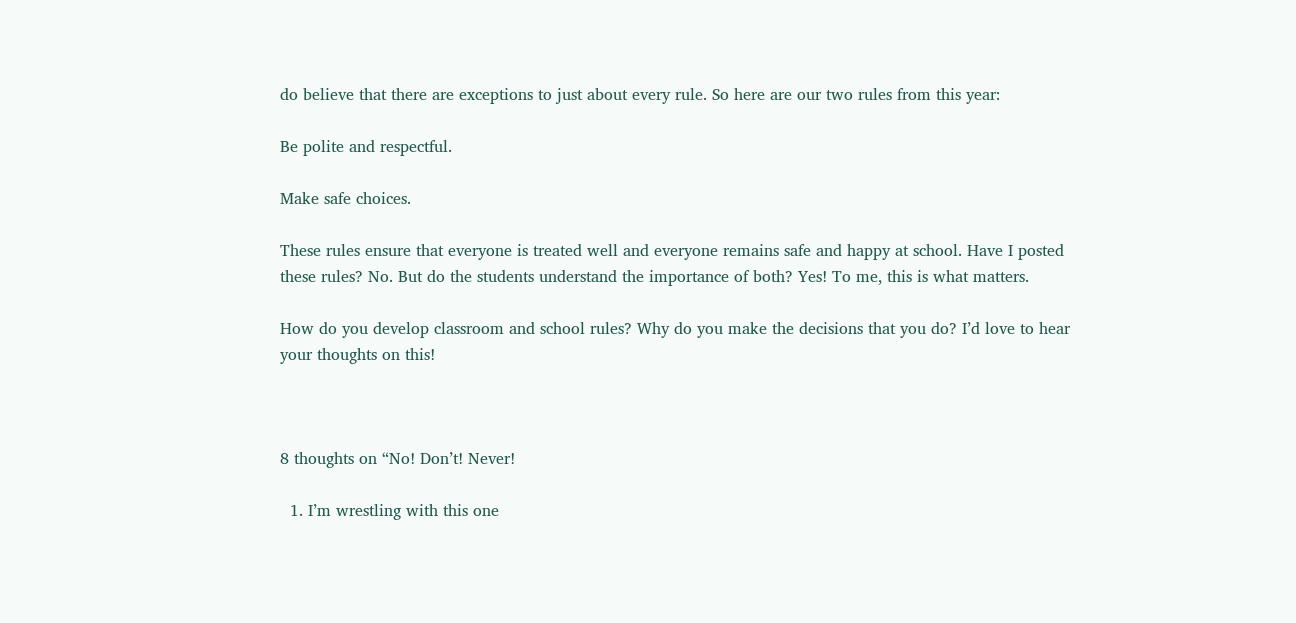do believe that there are exceptions to just about every rule. So here are our two rules from this year:

Be polite and respectful.

Make safe choices.

These rules ensure that everyone is treated well and everyone remains safe and happy at school. Have I posted these rules? No. But do the students understand the importance of both? Yes! To me, this is what matters.

How do you develop classroom and school rules? Why do you make the decisions that you do? I’d love to hear your thoughts on this!



8 thoughts on “No! Don’t! Never!

  1. I’m wrestling with this one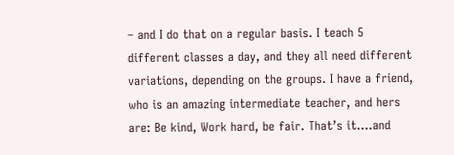– and I do that on a regular basis. I teach 5 different classes a day, and they all need different variations, depending on the groups. I have a friend, who is an amazing intermediate teacher, and hers are: Be kind, Work hard, be fair. That’s it….and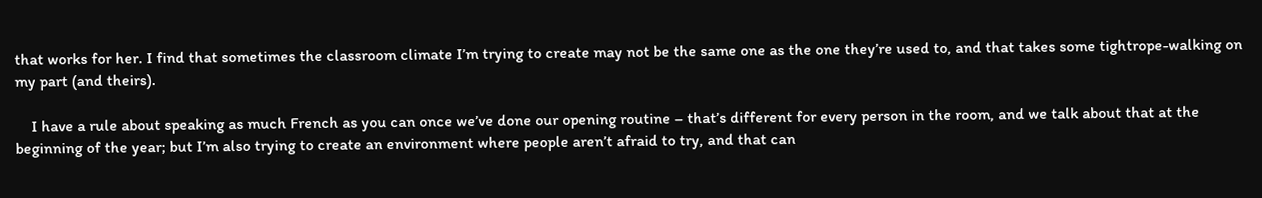that works for her. I find that sometimes the classroom climate I’m trying to create may not be the same one as the one they’re used to, and that takes some tightrope-walking on my part (and theirs).

    I have a rule about speaking as much French as you can once we’ve done our opening routine – that’s different for every person in the room, and we talk about that at the beginning of the year; but I’m also trying to create an environment where people aren’t afraid to try, and that can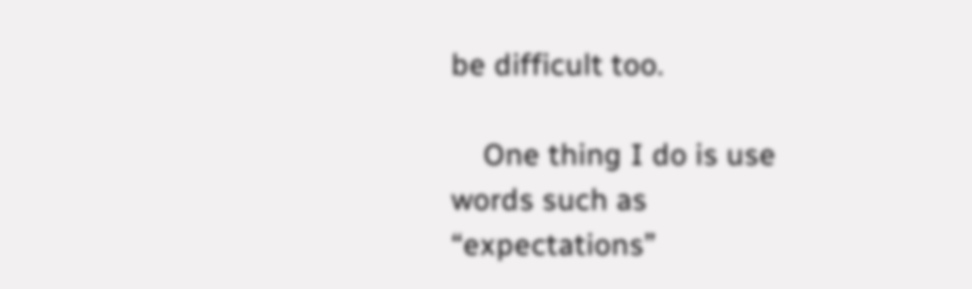be difficult too.

    One thing I do is use words such as “expectations”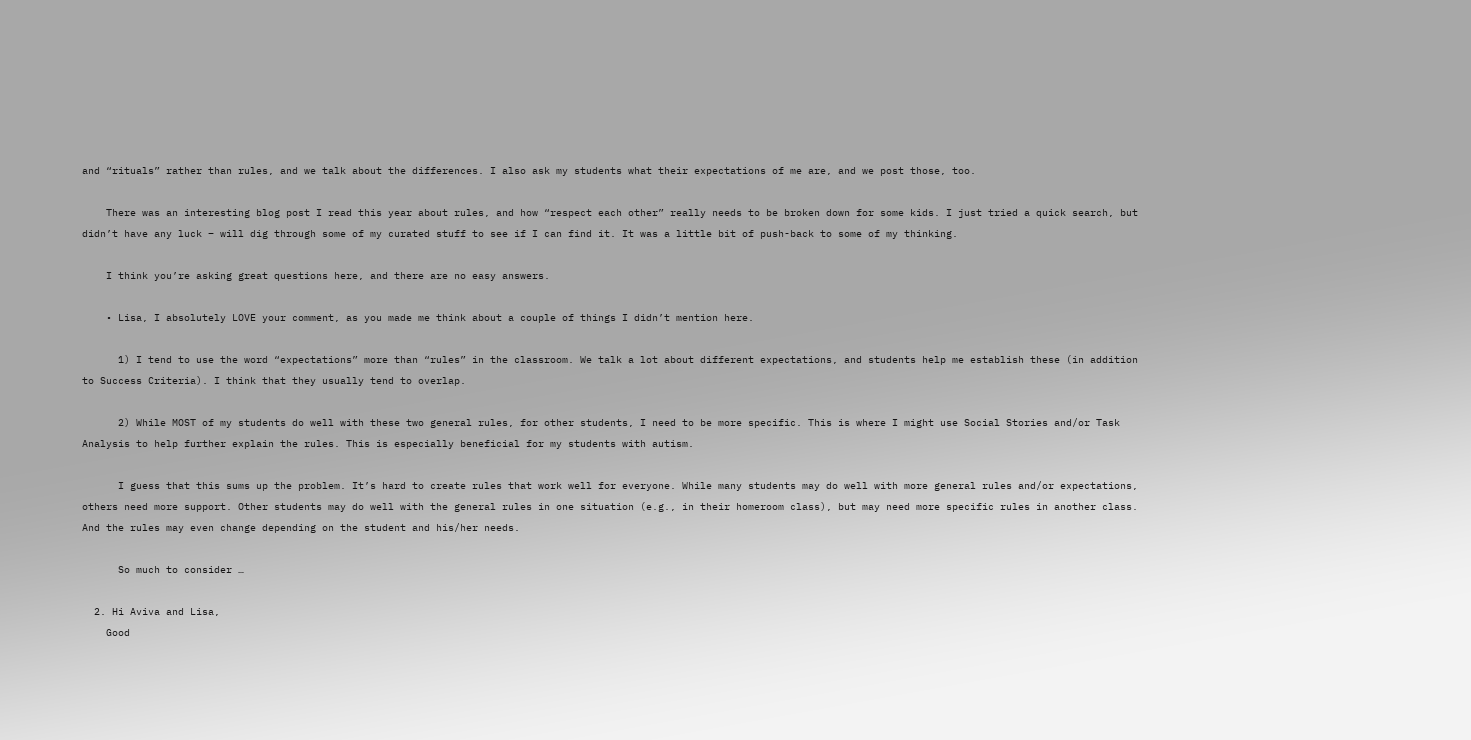and “rituals” rather than rules, and we talk about the differences. I also ask my students what their expectations of me are, and we post those, too.

    There was an interesting blog post I read this year about rules, and how “respect each other” really needs to be broken down for some kids. I just tried a quick search, but didn’t have any luck – will dig through some of my curated stuff to see if I can find it. It was a little bit of push-back to some of my thinking.

    I think you’re asking great questions here, and there are no easy answers.

    • Lisa, I absolutely LOVE your comment, as you made me think about a couple of things I didn’t mention here.

      1) I tend to use the word “expectations” more than “rules” in the classroom. We talk a lot about different expectations, and students help me establish these (in addition to Success Criteria). I think that they usually tend to overlap.

      2) While MOST of my students do well with these two general rules, for other students, I need to be more specific. This is where I might use Social Stories and/or Task Analysis to help further explain the rules. This is especially beneficial for my students with autism.

      I guess that this sums up the problem. It’s hard to create rules that work well for everyone. While many students may do well with more general rules and/or expectations, others need more support. Other students may do well with the general rules in one situation (e.g., in their homeroom class), but may need more specific rules in another class. And the rules may even change depending on the student and his/her needs.

      So much to consider …

  2. Hi Aviva and Lisa,
    Good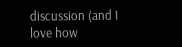discussion (and I love how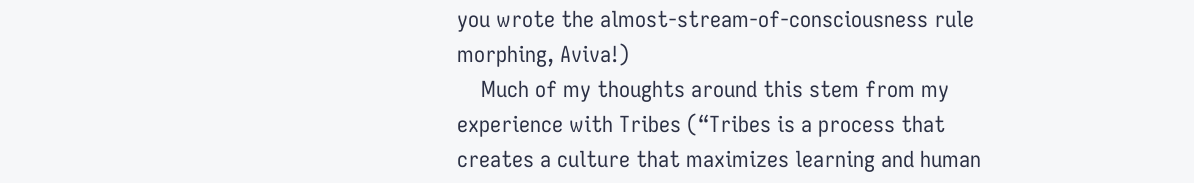you wrote the almost-stream-of-consciousness rule morphing, Aviva!)
    Much of my thoughts around this stem from my experience with Tribes (“Tribes is a process that creates a culture that maximizes learning and human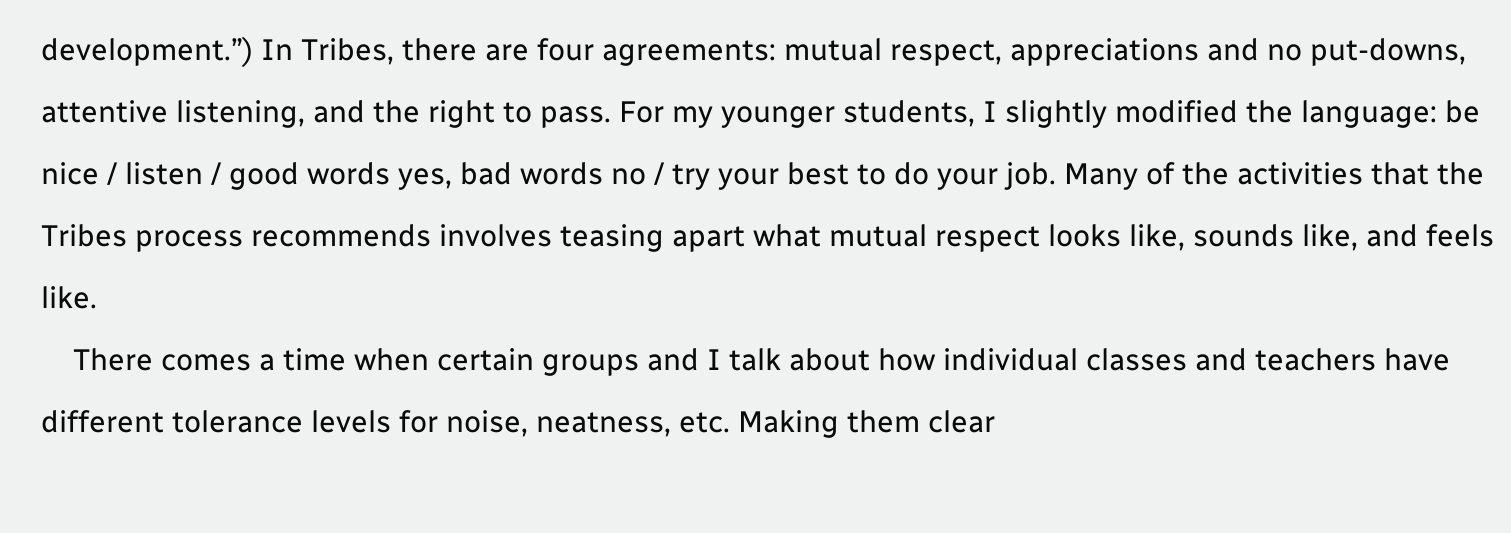development.”) In Tribes, there are four agreements: mutual respect, appreciations and no put-downs, attentive listening, and the right to pass. For my younger students, I slightly modified the language: be nice / listen / good words yes, bad words no / try your best to do your job. Many of the activities that the Tribes process recommends involves teasing apart what mutual respect looks like, sounds like, and feels like.
    There comes a time when certain groups and I talk about how individual classes and teachers have different tolerance levels for noise, neatness, etc. Making them clear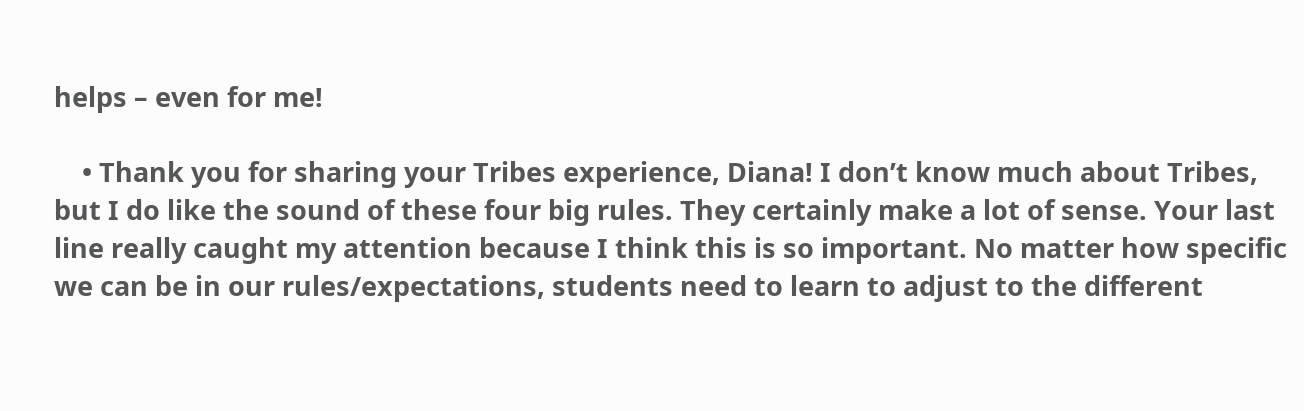helps – even for me!

    • Thank you for sharing your Tribes experience, Diana! I don’t know much about Tribes, but I do like the sound of these four big rules. They certainly make a lot of sense. Your last line really caught my attention because I think this is so important. No matter how specific we can be in our rules/expectations, students need to learn to adjust to the different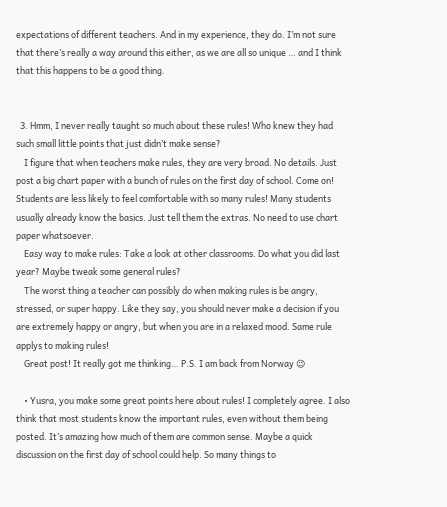expectations of different teachers. And in my experience, they do. I’m not sure that there’s really a way around this either, as we are all so unique … and I think that this happens to be a good thing.


  3. Hmm, I never really taught so much about these rules! Who knew they had such small little points that just didn’t make sense?
    I figure that when teachers make rules, they are very broad. No details. Just post a big chart paper with a bunch of rules on the first day of school. Come on! Students are less likely to feel comfortable with so many rules! Many students usually already know the basics. Just tell them the extras. No need to use chart paper whatsoever.
    Easy way to make rules: Take a look at other classrooms. Do what you did last year? Maybe tweak some general rules?
    The worst thing a teacher can possibly do when making rules is be angry, stressed, or super happy. Like they say, you should never make a decision if you are extremely happy or angry, but when you are in a relaxed mood. Same rule applys to making rules!
    Great post! It really got me thinking… P.S. I am back from Norway 😉

    • Yusra, you make some great points here about rules! I completely agree. I also think that most students know the important rules, even without them being posted. It’s amazing how much of them are common sense. Maybe a quick discussion on the first day of school could help. So many things to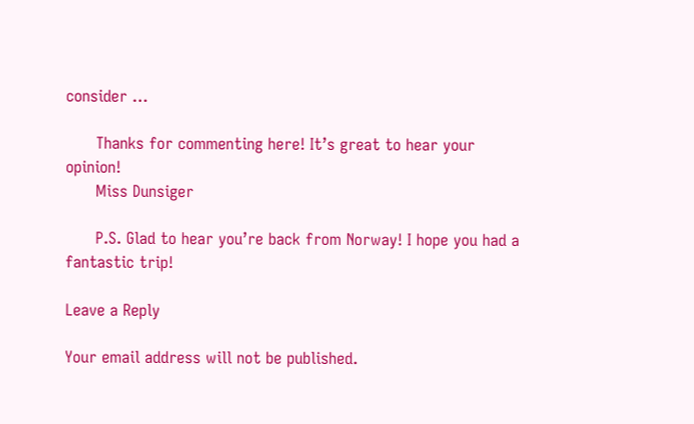consider …

      Thanks for commenting here! It’s great to hear your opinion!
      Miss Dunsiger

      P.S. Glad to hear you’re back from Norway! I hope you had a fantastic trip!

Leave a Reply

Your email address will not be published.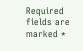Required fields are marked *